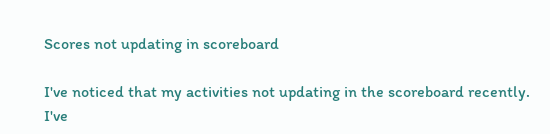Scores not updating in scoreboard

I've noticed that my activities not updating in the scoreboard recently. I've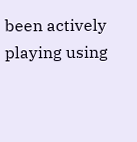been actively playing using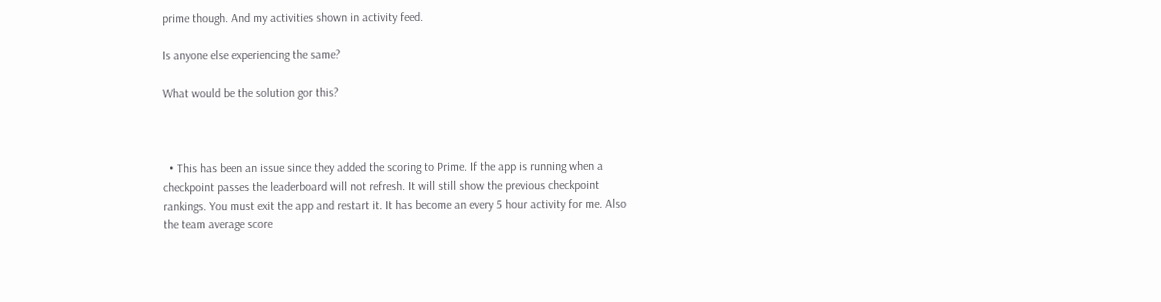prime though. And my activities shown in activity feed.

Is anyone else experiencing the same?

What would be the solution gor this?



  • This has been an issue since they added the scoring to Prime. If the app is running when a checkpoint passes the leaderboard will not refresh. It will still show the previous checkpoint rankings. You must exit the app and restart it. It has become an every 5 hour activity for me. Also the team average score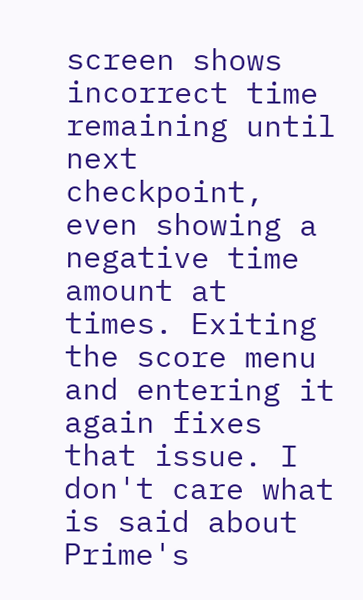screen shows incorrect time remaining until next checkpoint, even showing a negative time amount at times. Exiting the score menu and entering it again fixes that issue. I don't care what is said about Prime's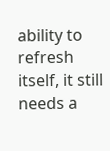ability to refresh itself, it still needs a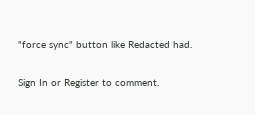"force sync" button like Redacted had.

Sign In or Register to comment.